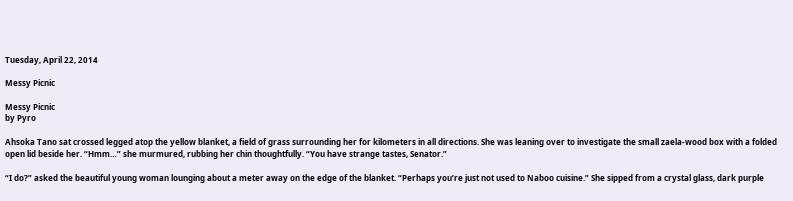Tuesday, April 22, 2014

Messy Picnic

Messy Picnic
by Pyro

Ahsoka Tano sat crossed legged atop the yellow blanket, a field of grass surrounding her for kilometers in all directions. She was leaning over to investigate the small zaela-wood box with a folded open lid beside her. “Hmm…” she murmured, rubbing her chin thoughtfully. “You have strange tastes, Senator.”

“I do?” asked the beautiful young woman lounging about a meter away on the edge of the blanket. “Perhaps you’re just not used to Naboo cuisine.” She sipped from a crystal glass, dark purple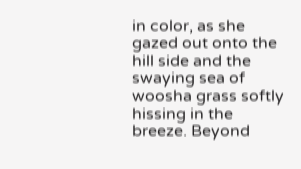in color, as she gazed out onto the hill side and the swaying sea of woosha grass softly hissing in the breeze. Beyond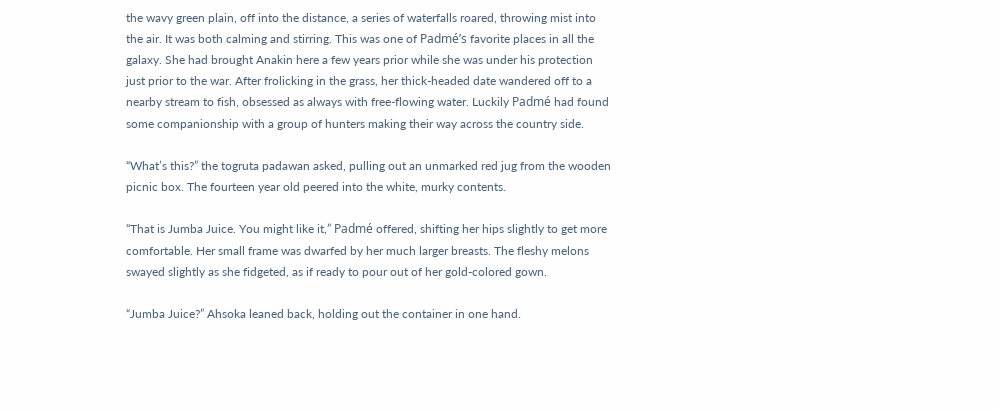the wavy green plain, off into the distance, a series of waterfalls roared, throwing mist into the air. It was both calming and stirring. This was one of Padmé’s favorite places in all the galaxy. She had brought Anakin here a few years prior while she was under his protection just prior to the war. After frolicking in the grass, her thick-headed date wandered off to a nearby stream to fish, obsessed as always with free-flowing water. Luckily Padmé had found some companionship with a group of hunters making their way across the country side.

“What’s this?” the togruta padawan asked, pulling out an unmarked red jug from the wooden picnic box. The fourteen year old peered into the white, murky contents.

“That is Jumba Juice. You might like it,” Padmé offered, shifting her hips slightly to get more comfortable. Her small frame was dwarfed by her much larger breasts. The fleshy melons swayed slightly as she fidgeted, as if ready to pour out of her gold-colored gown.

“Jumba Juice?” Ahsoka leaned back, holding out the container in one hand.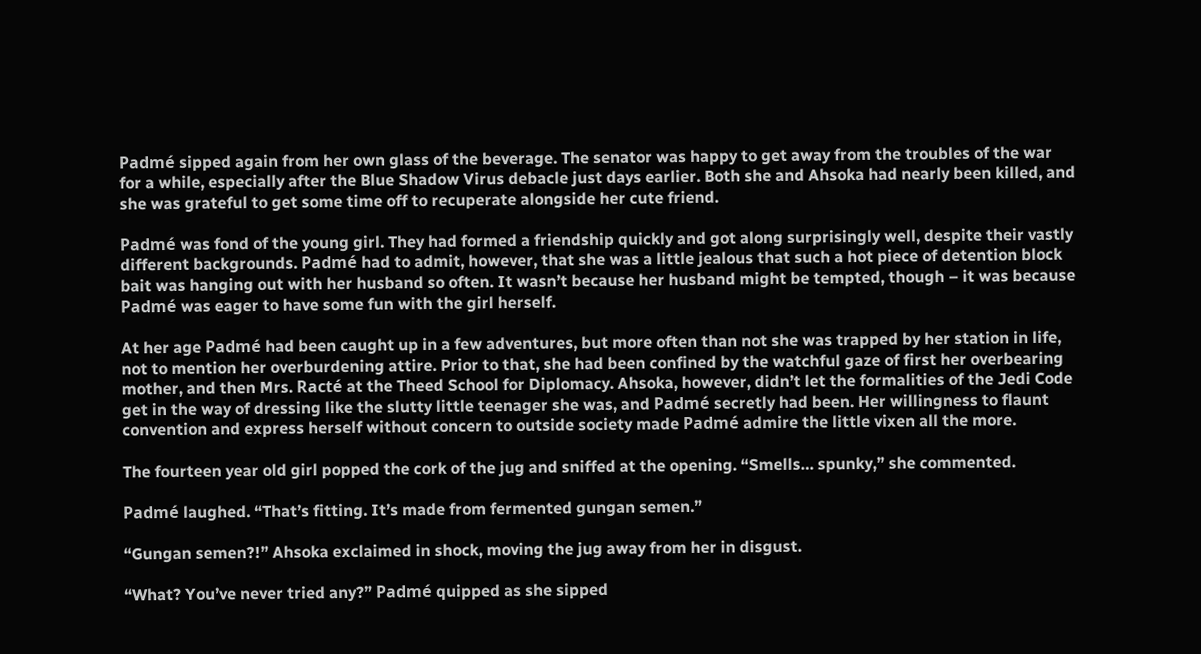Padmé sipped again from her own glass of the beverage. The senator was happy to get away from the troubles of the war for a while, especially after the Blue Shadow Virus debacle just days earlier. Both she and Ahsoka had nearly been killed, and she was grateful to get some time off to recuperate alongside her cute friend.

Padmé was fond of the young girl. They had formed a friendship quickly and got along surprisingly well, despite their vastly different backgrounds. Padmé had to admit, however, that she was a little jealous that such a hot piece of detention block bait was hanging out with her husband so often. It wasn’t because her husband might be tempted, though – it was because Padmé was eager to have some fun with the girl herself.

At her age Padmé had been caught up in a few adventures, but more often than not she was trapped by her station in life, not to mention her overburdening attire. Prior to that, she had been confined by the watchful gaze of first her overbearing mother, and then Mrs. Racté at the Theed School for Diplomacy. Ahsoka, however, didn’t let the formalities of the Jedi Code get in the way of dressing like the slutty little teenager she was, and Padmé secretly had been. Her willingness to flaunt convention and express herself without concern to outside society made Padmé admire the little vixen all the more.

The fourteen year old girl popped the cork of the jug and sniffed at the opening. “Smells… spunky,” she commented.

Padmé laughed. “That’s fitting. It’s made from fermented gungan semen.”

“Gungan semen?!” Ahsoka exclaimed in shock, moving the jug away from her in disgust.

“What? You’ve never tried any?” Padmé quipped as she sipped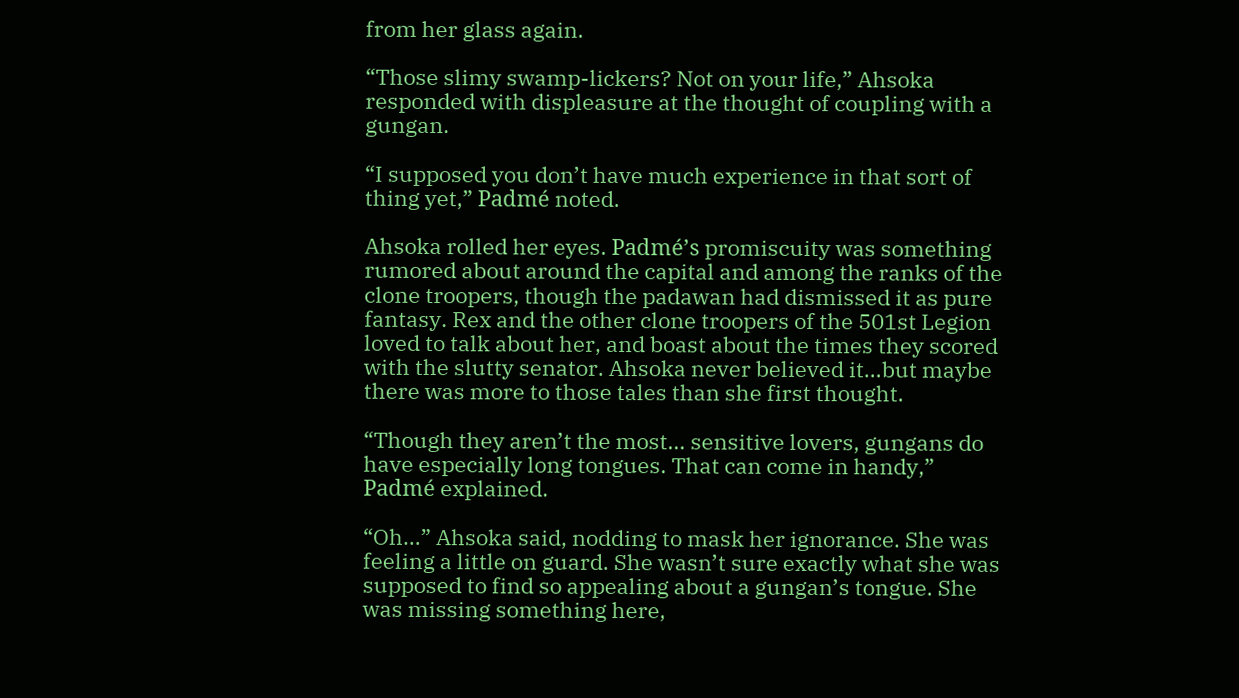from her glass again.

“Those slimy swamp-lickers? Not on your life,” Ahsoka responded with displeasure at the thought of coupling with a gungan.

“I supposed you don’t have much experience in that sort of thing yet,” Padmé noted.

Ahsoka rolled her eyes. Padmé’s promiscuity was something rumored about around the capital and among the ranks of the clone troopers, though the padawan had dismissed it as pure fantasy. Rex and the other clone troopers of the 501st Legion loved to talk about her, and boast about the times they scored with the slutty senator. Ahsoka never believed it…but maybe there was more to those tales than she first thought.

“Though they aren’t the most… sensitive lovers, gungans do have especially long tongues. That can come in handy,” Padmé explained.

“Oh…” Ahsoka said, nodding to mask her ignorance. She was feeling a little on guard. She wasn’t sure exactly what she was supposed to find so appealing about a gungan’s tongue. She was missing something here,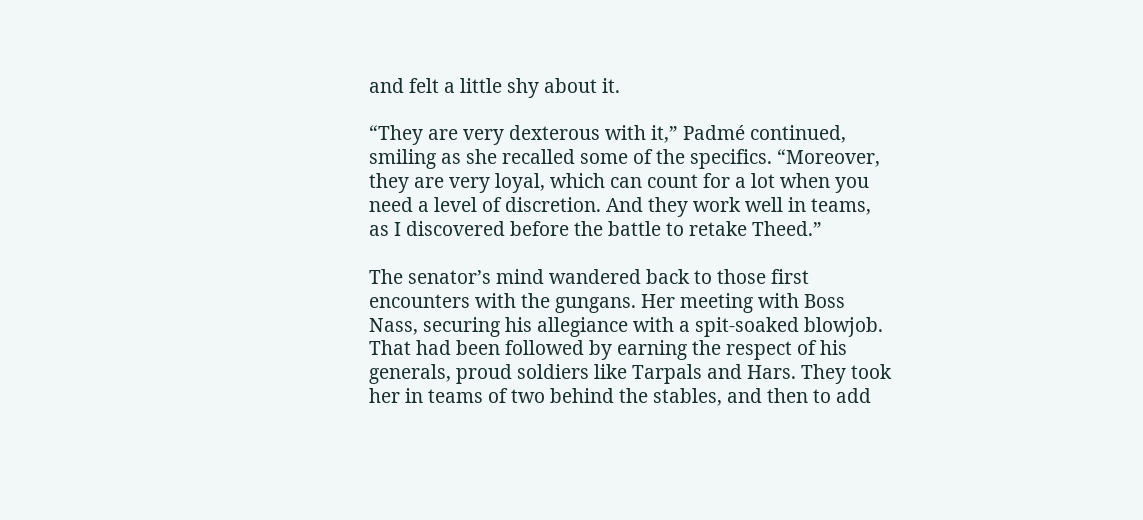and felt a little shy about it.

“They are very dexterous with it,” Padmé continued, smiling as she recalled some of the specifics. “Moreover, they are very loyal, which can count for a lot when you need a level of discretion. And they work well in teams, as I discovered before the battle to retake Theed.”

The senator’s mind wandered back to those first encounters with the gungans. Her meeting with Boss Nass, securing his allegiance with a spit-soaked blowjob. That had been followed by earning the respect of his generals, proud soldiers like Tarpals and Hars. They took her in teams of two behind the stables, and then to add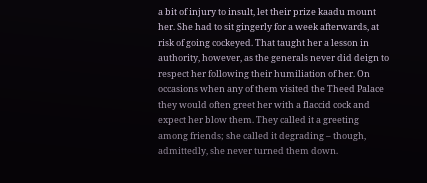a bit of injury to insult, let their prize kaadu mount her. She had to sit gingerly for a week afterwards, at risk of going cockeyed. That taught her a lesson in authority, however, as the generals never did deign to respect her following their humiliation of her. On occasions when any of them visited the Theed Palace they would often greet her with a flaccid cock and expect her blow them. They called it a greeting among friends; she called it degrading – though, admittedly, she never turned them down.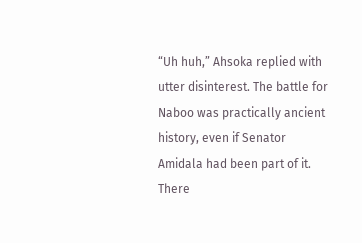“Uh huh,” Ahsoka replied with utter disinterest. The battle for Naboo was practically ancient history, even if Senator Amidala had been part of it. There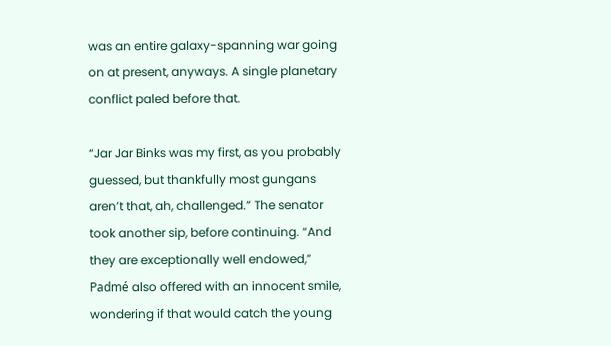was an entire galaxy-spanning war going on at present, anyways. A single planetary conflict paled before that.

“Jar Jar Binks was my first, as you probably guessed, but thankfully most gungans aren’t that, ah, challenged.” The senator took another sip, before continuing. “And they are exceptionally well endowed,” Padmé also offered with an innocent smile, wondering if that would catch the young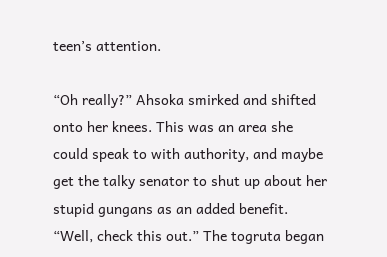teen’s attention.

“Oh really?” Ahsoka smirked and shifted onto her knees. This was an area she could speak to with authority, and maybe get the talky senator to shut up about her stupid gungans as an added benefit. “Well, check this out.” The togruta began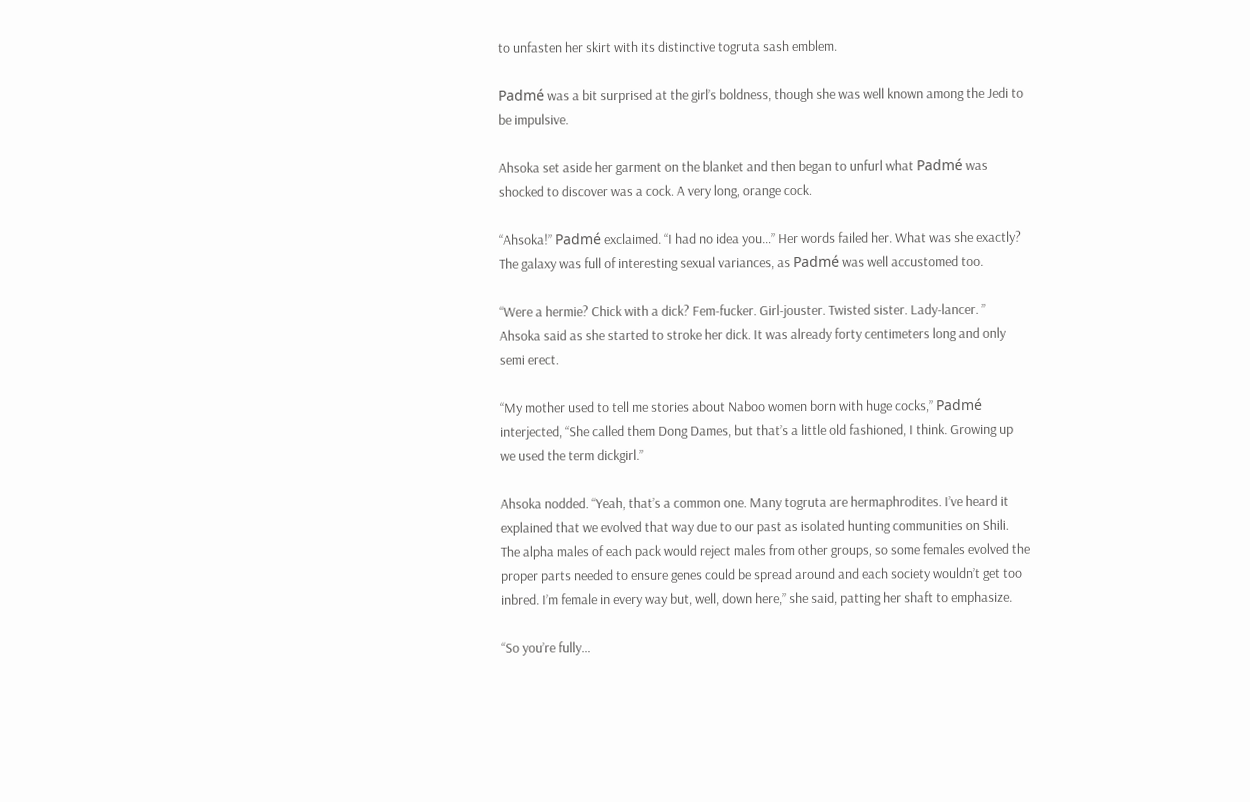to unfasten her skirt with its distinctive togruta sash emblem.

Padmé was a bit surprised at the girl’s boldness, though she was well known among the Jedi to be impulsive.

Ahsoka set aside her garment on the blanket and then began to unfurl what Padmé was shocked to discover was a cock. A very long, orange cock.

“Ahsoka!” Padmé exclaimed. “I had no idea you…” Her words failed her. What was she exactly? The galaxy was full of interesting sexual variances, as Padmé was well accustomed too.

“Were a hermie? Chick with a dick? Fem-fucker. Girl-jouster. Twisted sister. Lady-lancer. ” Ahsoka said as she started to stroke her dick. It was already forty centimeters long and only semi erect.

“My mother used to tell me stories about Naboo women born with huge cocks,” Padmé interjected, “She called them Dong Dames, but that’s a little old fashioned, I think. Growing up we used the term dickgirl.”

Ahsoka nodded. “Yeah, that’s a common one. Many togruta are hermaphrodites. I’ve heard it explained that we evolved that way due to our past as isolated hunting communities on Shili. The alpha males of each pack would reject males from other groups, so some females evolved the proper parts needed to ensure genes could be spread around and each society wouldn’t get too inbred. I’m female in every way but, well, down here,” she said, patting her shaft to emphasize.

“So you’re fully…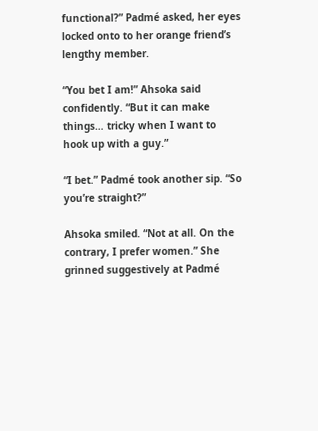functional?” Padmé asked, her eyes locked onto to her orange friend’s lengthy member.

“You bet I am!” Ahsoka said confidently. “But it can make things… tricky when I want to hook up with a guy.”

“I bet.” Padmé took another sip. “So you’re straight?”

Ahsoka smiled. “Not at all. On the contrary, I prefer women.” She grinned suggestively at Padmé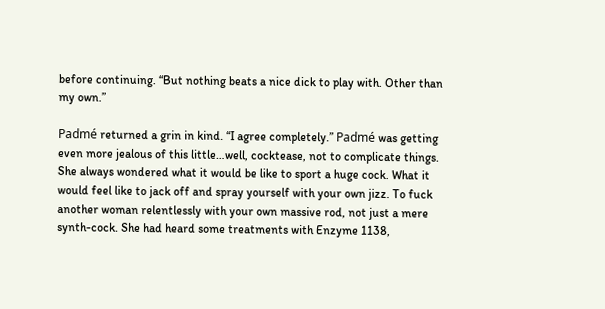before continuing. “But nothing beats a nice dick to play with. Other than my own.”

Padmé returned a grin in kind. “I agree completely.” Padmé was getting even more jealous of this little…well, cocktease, not to complicate things. She always wondered what it would be like to sport a huge cock. What it would feel like to jack off and spray yourself with your own jizz. To fuck another woman relentlessly with your own massive rod, not just a mere synth-cock. She had heard some treatments with Enzyme 1138,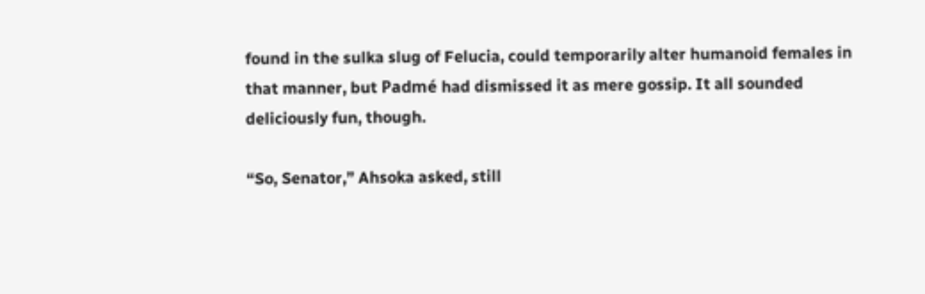found in the sulka slug of Felucia, could temporarily alter humanoid females in that manner, but Padmé had dismissed it as mere gossip. It all sounded deliciously fun, though.

“So, Senator,” Ahsoka asked, still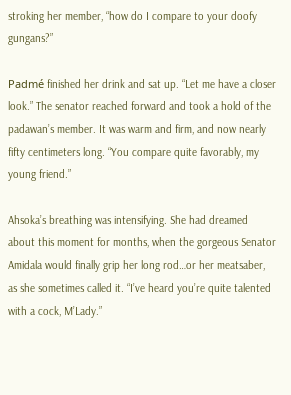stroking her member, “how do I compare to your doofy gungans?”

Padmé finished her drink and sat up. “Let me have a closer look.” The senator reached forward and took a hold of the padawan’s member. It was warm and firm, and now nearly fifty centimeters long. “You compare quite favorably, my young friend.”

Ahsoka’s breathing was intensifying. She had dreamed about this moment for months, when the gorgeous Senator Amidala would finally grip her long rod…or her meatsaber, as she sometimes called it. “I’ve heard you’re quite talented with a cock, M’Lady.”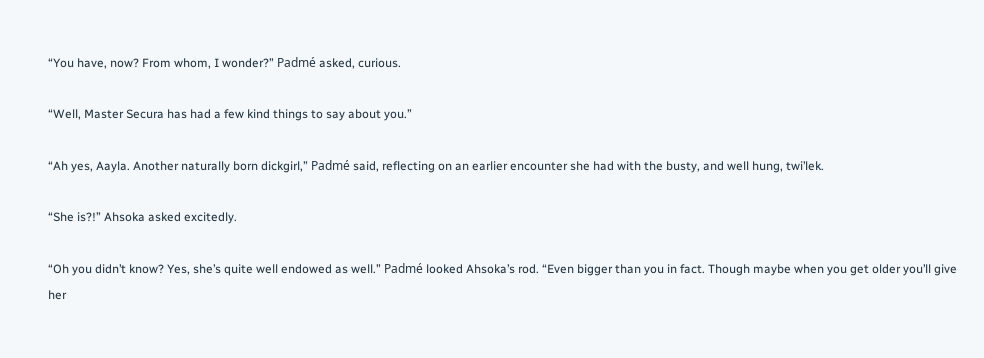“You have, now? From whom, I wonder?” Padmé asked, curious.

“Well, Master Secura has had a few kind things to say about you.”

“Ah yes, Aayla. Another naturally born dickgirl,” Padmé said, reflecting on an earlier encounter she had with the busty, and well hung, twi’lek.

“She is?!” Ahsoka asked excitedly.

“Oh you didn’t know? Yes, she’s quite well endowed as well.” Padmé looked Ahsoka’s rod. “Even bigger than you in fact. Though maybe when you get older you’ll give her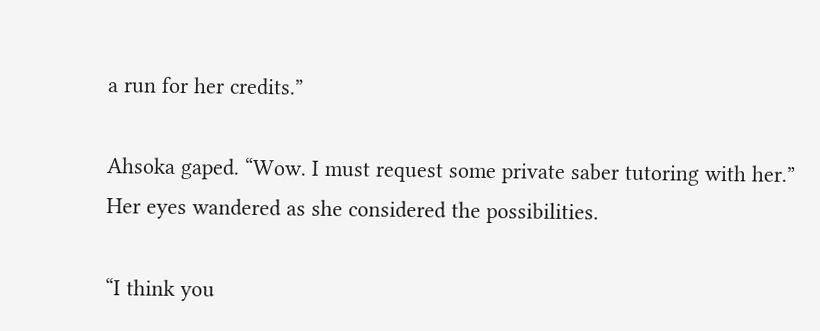a run for her credits.”

Ahsoka gaped. “Wow. I must request some private saber tutoring with her.” Her eyes wandered as she considered the possibilities.

“I think you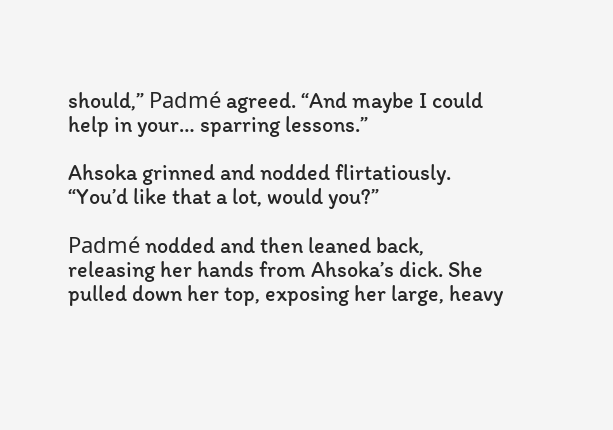should,” Padmé agreed. “And maybe I could help in your… sparring lessons.”

Ahsoka grinned and nodded flirtatiously. “You’d like that a lot, would you?”

Padmé nodded and then leaned back, releasing her hands from Ahsoka’s dick. She pulled down her top, exposing her large, heavy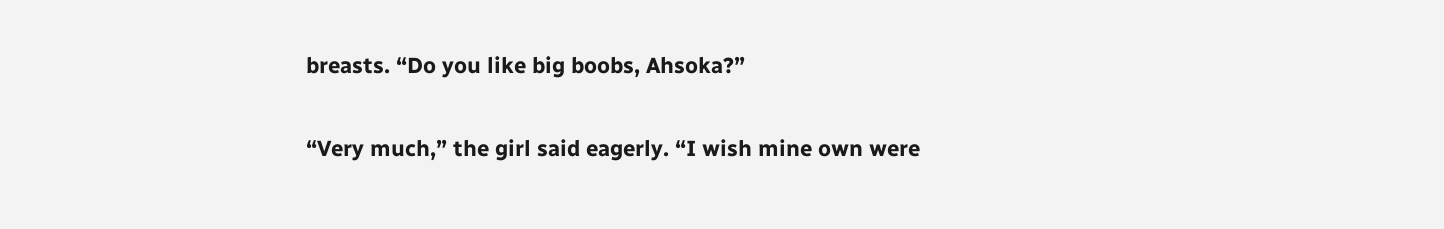breasts. “Do you like big boobs, Ahsoka?”

“Very much,” the girl said eagerly. “I wish mine own were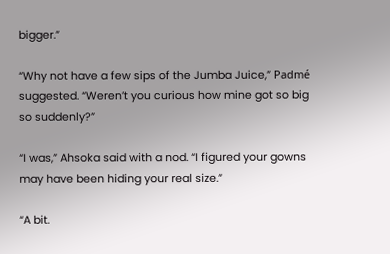bigger.”

“Why not have a few sips of the Jumba Juice,” Padmé suggested. “Weren’t you curious how mine got so big so suddenly?”

“I was,” Ahsoka said with a nod. “I figured your gowns may have been hiding your real size.”

“A bit.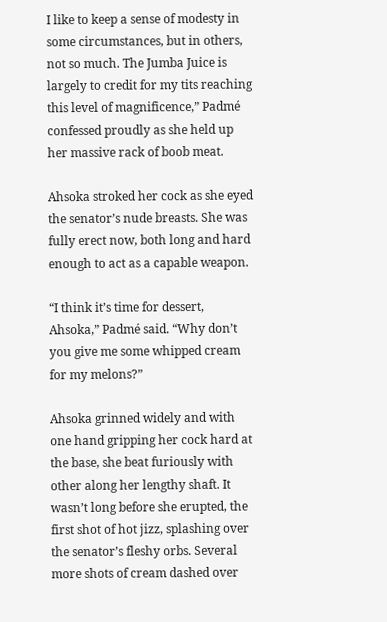I like to keep a sense of modesty in some circumstances, but in others, not so much. The Jumba Juice is largely to credit for my tits reaching this level of magnificence,” Padmé confessed proudly as she held up her massive rack of boob meat.

Ahsoka stroked her cock as she eyed the senator’s nude breasts. She was fully erect now, both long and hard enough to act as a capable weapon.

“I think it’s time for dessert, Ahsoka,” Padmé said. “Why don’t you give me some whipped cream for my melons?”

Ahsoka grinned widely and with one hand gripping her cock hard at the base, she beat furiously with other along her lengthy shaft. It wasn’t long before she erupted, the first shot of hot jizz, splashing over the senator’s fleshy orbs. Several more shots of cream dashed over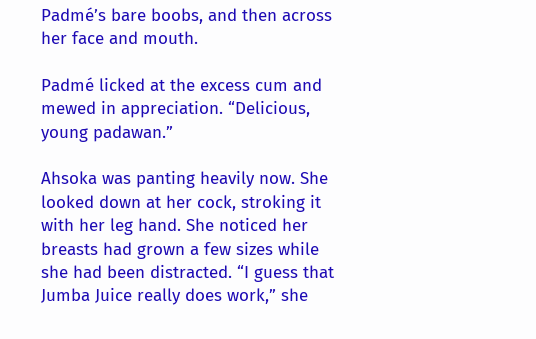Padmé’s bare boobs, and then across her face and mouth.

Padmé licked at the excess cum and mewed in appreciation. “Delicious, young padawan.”

Ahsoka was panting heavily now. She looked down at her cock, stroking it with her leg hand. She noticed her breasts had grown a few sizes while she had been distracted. “I guess that Jumba Juice really does work,” she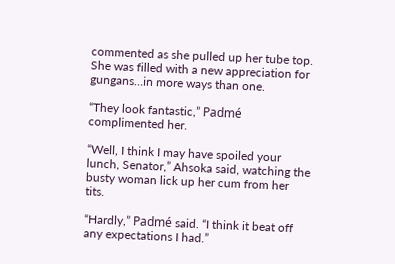commented as she pulled up her tube top. She was filled with a new appreciation for gungans…in more ways than one.

“They look fantastic,” Padmé complimented her.

“Well, I think I may have spoiled your lunch, Senator,” Ahsoka said, watching the busty woman lick up her cum from her tits.

“Hardly,” Padmé said. “I think it beat off any expectations I had.”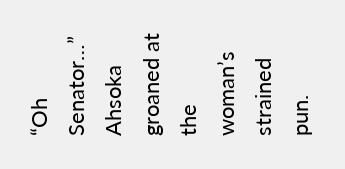“Oh Senator…” Ahsoka groaned at the woman’s strained pun.